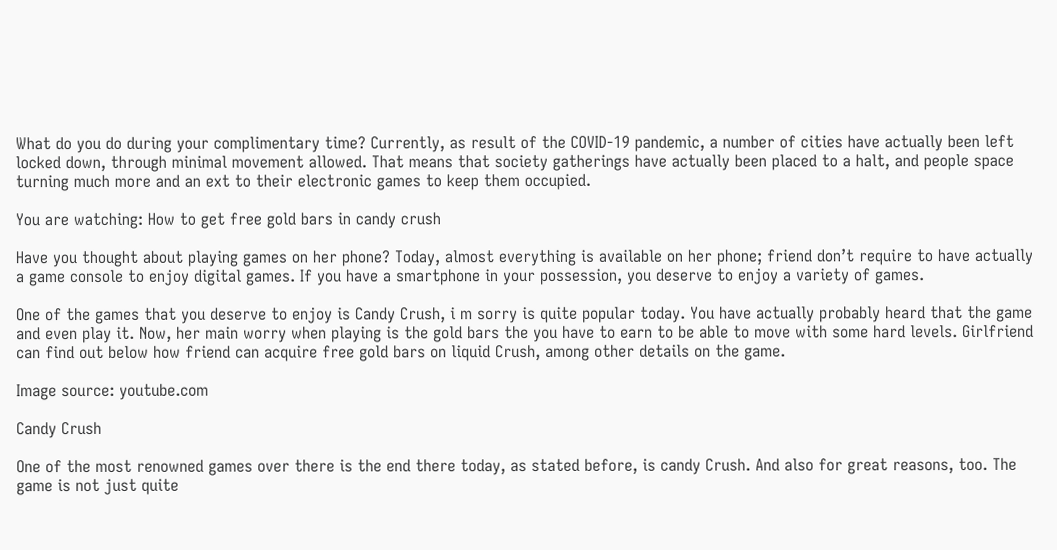What do you do during your complimentary time? Currently, as result of the COVID-19 pandemic, a number of cities have actually been left locked down, through minimal movement allowed. That means that society gatherings have actually been placed to a halt, and people space turning much more and an ext to their electronic games to keep them occupied.

You are watching: How to get free gold bars in candy crush

Have you thought about playing games on her phone? Today, almost everything is available on her phone; friend don’t require to have actually a game console to enjoy digital games. If you have a smartphone in your possession, you deserve to enjoy a variety of games.

One of the games that you deserve to enjoy is Candy Crush, i m sorry is quite popular today. You have actually probably heard that the game and even play it. Now, her main worry when playing is the gold bars the you have to earn to be able to move with some hard levels. Girlfriend can find out below how friend can acquire free gold bars on liquid Crush, among other details on the game.

Image source: youtube.com

Candy Crush

One of the most renowned games over there is the end there today, as stated before, is candy Crush. And also for great reasons, too. The game is not just quite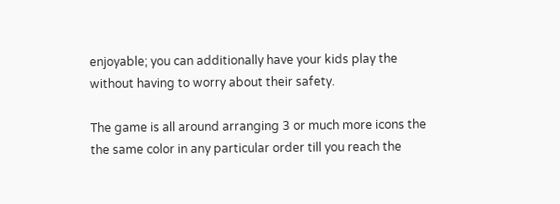enjoyable; you can additionally have your kids play the without having to worry about their safety.

The game is all around arranging 3 or much more icons the the same color in any particular order till you reach the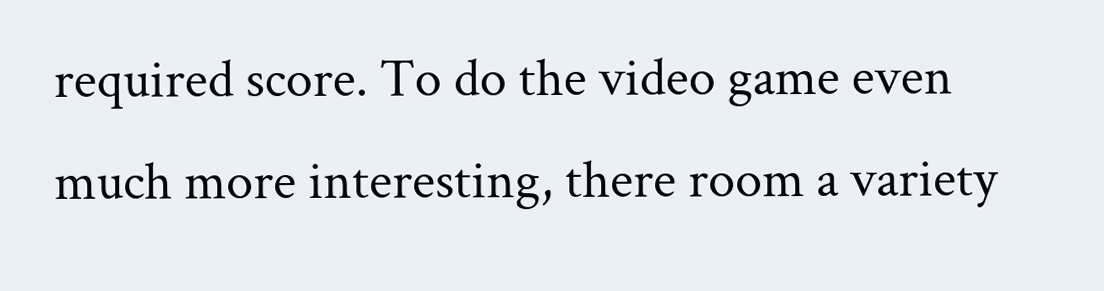required score. To do the video game even much more interesting, there room a variety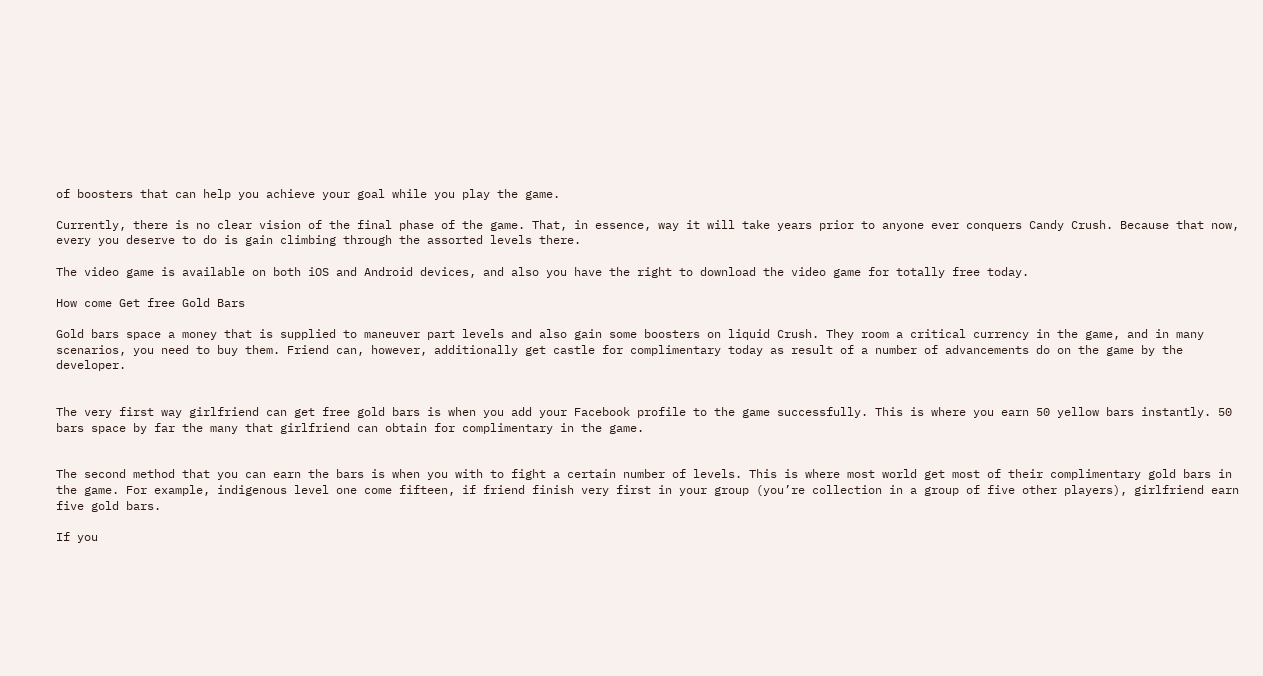of boosters that can help you achieve your goal while you play the game.

Currently, there is no clear vision of the final phase of the game. That, in essence, way it will take years prior to anyone ever conquers Candy Crush. Because that now, every you deserve to do is gain climbing through the assorted levels there.

The video game is available on both iOS and Android devices, and also you have the right to download the video game for totally free today.

How come Get free Gold Bars

Gold bars space a money that is supplied to maneuver part levels and also gain some boosters on liquid Crush. They room a critical currency in the game, and in many scenarios, you need to buy them. Friend can, however, additionally get castle for complimentary today as result of a number of advancements do on the game by the developer.


The very first way girlfriend can get free gold bars is when you add your Facebook profile to the game successfully. This is where you earn 50 yellow bars instantly. 50 bars space by far the many that girlfriend can obtain for complimentary in the game.


The second method that you can earn the bars is when you with to fight a certain number of levels. This is where most world get most of their complimentary gold bars in the game. For example, indigenous level one come fifteen, if friend finish very first in your group (you’re collection in a group of five other players), girlfriend earn five gold bars.

If you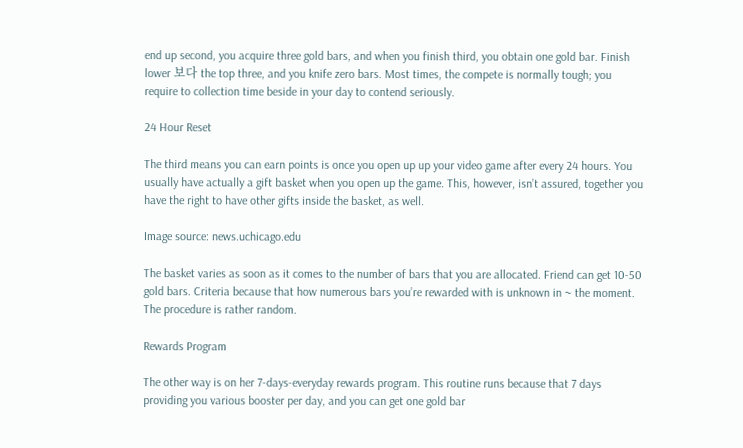end up second, you acquire three gold bars, and when you finish third, you obtain one gold bar. Finish lower 보다 the top three, and you knife zero bars. Most times, the compete is normally tough; you require to collection time beside in your day to contend seriously.

24 Hour Reset

The third means you can earn points is once you open up up your video game after every 24 hours. You usually have actually a gift basket when you open up the game. This, however, isn’t assured, together you have the right to have other gifts inside the basket, as well.

Image source: news.uchicago.edu

The basket varies as soon as it comes to the number of bars that you are allocated. Friend can get 10-50 gold bars. Criteria because that how numerous bars you’re rewarded with is unknown in ~ the moment. The procedure is rather random.

Rewards Program

The other way is on her 7-days-everyday rewards program. This routine runs because that 7 days providing you various booster per day, and you can get one gold bar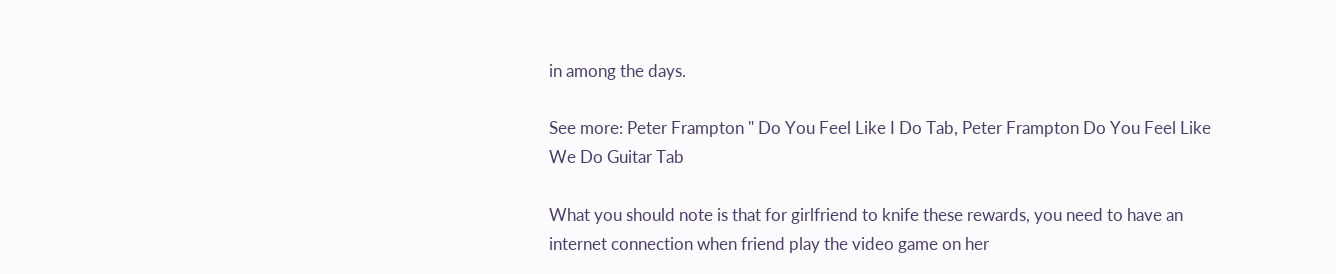in among the days.

See more: Peter Frampton " Do You Feel Like I Do Tab, Peter Frampton Do You Feel Like We Do Guitar Tab

What you should note is that for girlfriend to knife these rewards, you need to have an internet connection when friend play the video game on her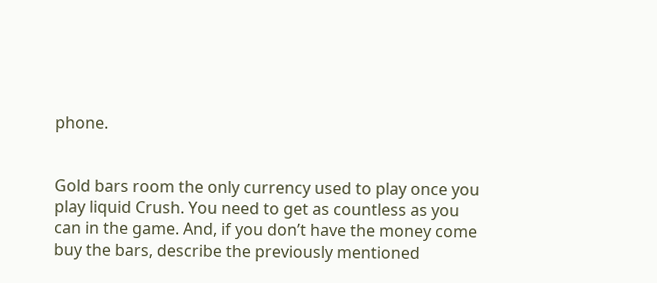phone.


Gold bars room the only currency used to play once you play liquid Crush. You need to get as countless as you can in the game. And, if you don’t have the money come buy the bars, describe the previously mentioned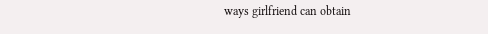ways girlfriend can obtain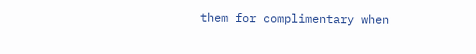them for complimentary when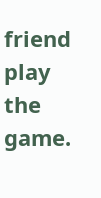friend play the game.